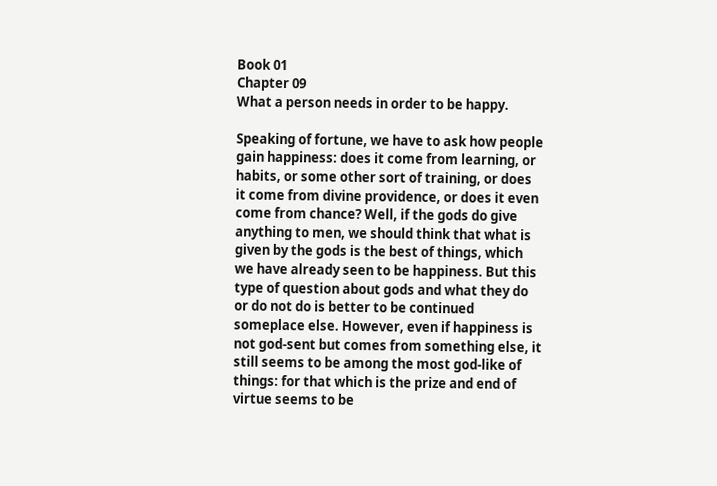Book 01
Chapter 09
What a person needs in order to be happy.

Speaking of fortune, we have to ask how people gain happiness: does it come from learning, or habits, or some other sort of training, or does it come from divine providence, or does it even come from chance? Well, if the gods do give anything to men, we should think that what is given by the gods is the best of things, which we have already seen to be happiness. But this type of question about gods and what they do or do not do is better to be continued someplace else. However, even if happiness is not god-sent but comes from something else, it still seems to be among the most god-like of things: for that which is the prize and end of virtue seems to be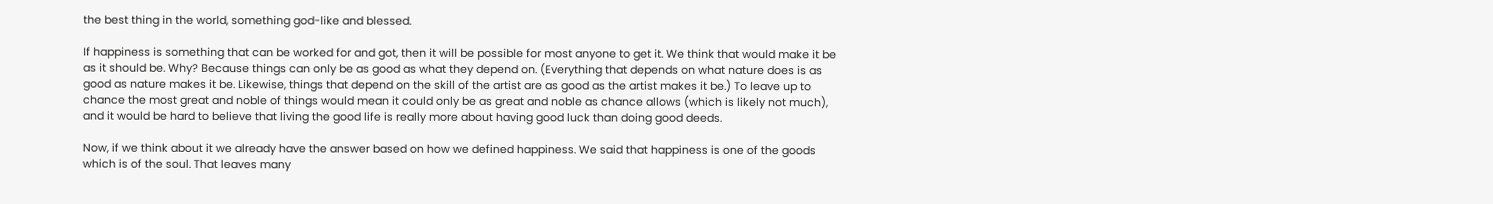the best thing in the world, something god-like and blessed.

If happiness is something that can be worked for and got, then it will be possible for most anyone to get it. We think that would make it be as it should be. Why? Because things can only be as good as what they depend on. (Everything that depends on what nature does is as good as nature makes it be. Likewise, things that depend on the skill of the artist are as good as the artist makes it be.) To leave up to chance the most great and noble of things would mean it could only be as great and noble as chance allows (which is likely not much), and it would be hard to believe that living the good life is really more about having good luck than doing good deeds.

Now, if we think about it we already have the answer based on how we defined happiness. We said that happiness is one of the goods which is of the soul. That leaves many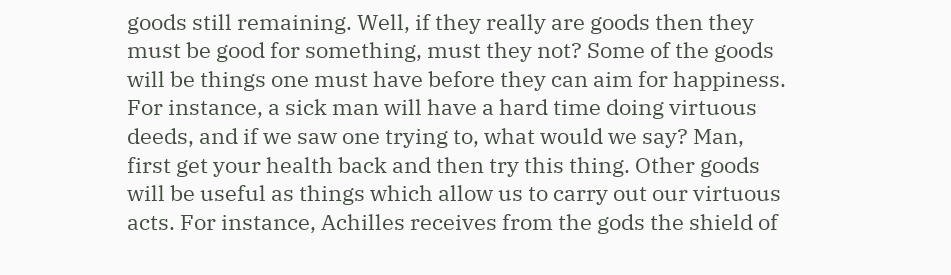goods still remaining. Well, if they really are goods then they must be good for something, must they not? Some of the goods will be things one must have before they can aim for happiness. For instance, a sick man will have a hard time doing virtuous deeds, and if we saw one trying to, what would we say? Man, first get your health back and then try this thing. Other goods will be useful as things which allow us to carry out our virtuous acts. For instance, Achilles receives from the gods the shield of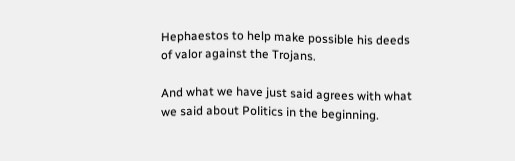Hephaestos to help make possible his deeds of valor against the Trojans.

And what we have just said agrees with what we said about Politics in the beginning.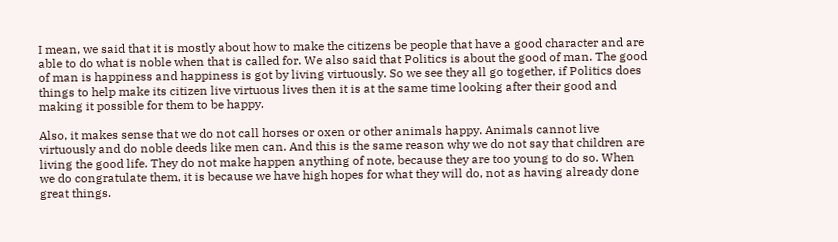I mean, we said that it is mostly about how to make the citizens be people that have a good character and are able to do what is noble when that is called for. We also said that Politics is about the good of man. The good of man is happiness and happiness is got by living virtuously. So we see they all go together, if Politics does things to help make its citizen live virtuous lives then it is at the same time looking after their good and making it possible for them to be happy.

Also, it makes sense that we do not call horses or oxen or other animals happy. Animals cannot live virtuously and do noble deeds like men can. And this is the same reason why we do not say that children are living the good life. They do not make happen anything of note, because they are too young to do so. When we do congratulate them, it is because we have high hopes for what they will do, not as having already done great things.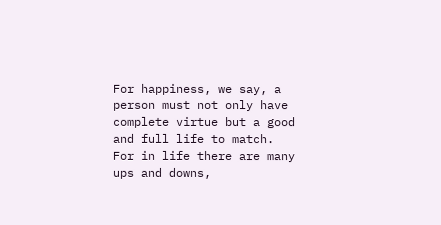For happiness, we say, a person must not only have complete virtue but a good and full life to match. For in life there are many ups and downs,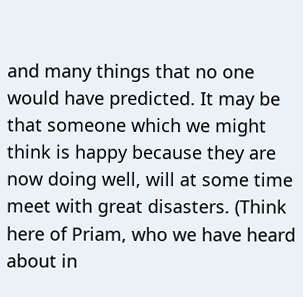and many things that no one would have predicted. It may be that someone which we might think is happy because they are now doing well, will at some time meet with great disasters. (Think here of Priam, who we have heard about in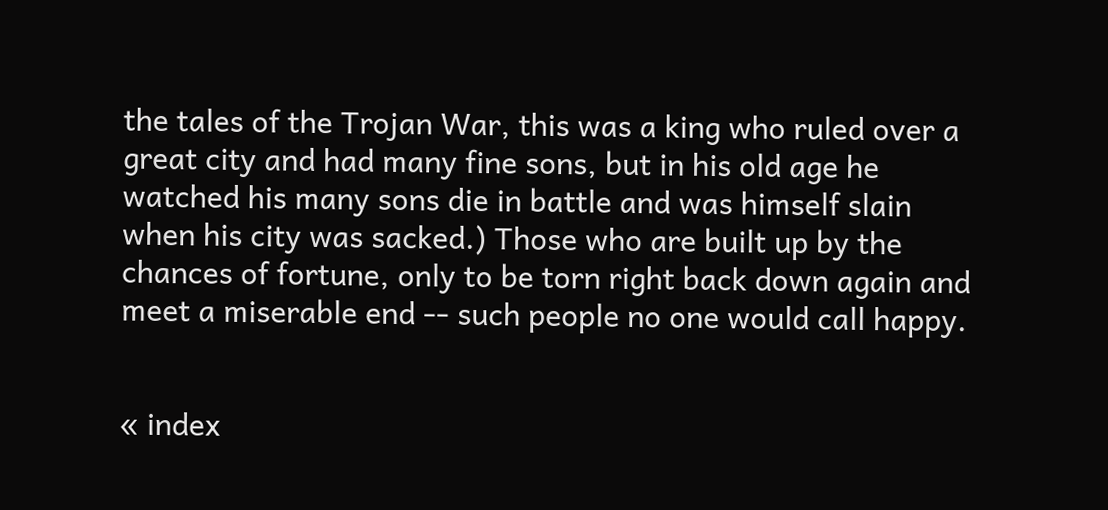the tales of the Trojan War, this was a king who ruled over a great city and had many fine sons, but in his old age he watched his many sons die in battle and was himself slain when his city was sacked.) Those who are built up by the chances of fortune, only to be torn right back down again and meet a miserable end -- such people no one would call happy.


« index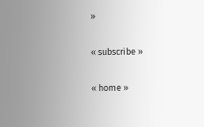»

« subscribe »

« home »